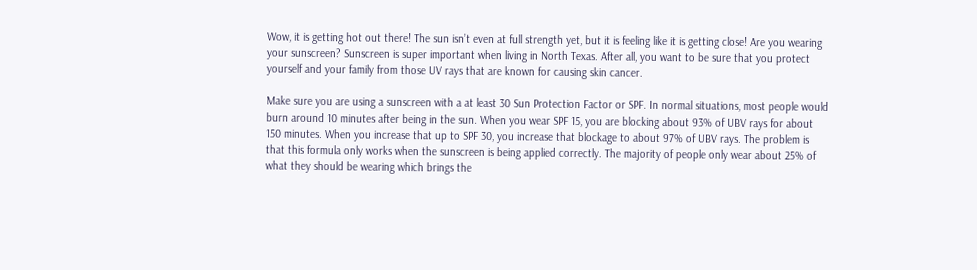Wow, it is getting hot out there! The sun isn’t even at full strength yet, but it is feeling like it is getting close! Are you wearing your sunscreen? Sunscreen is super important when living in North Texas. After all, you want to be sure that you protect yourself and your family from those UV rays that are known for causing skin cancer.

Make sure you are using a sunscreen with a at least 30 Sun Protection Factor or SPF. In normal situations, most people would burn around 10 minutes after being in the sun. When you wear SPF 15, you are blocking about 93% of UBV rays for about 150 minutes. When you increase that up to SPF 30, you increase that blockage to about 97% of UBV rays. The problem is that this formula only works when the sunscreen is being applied correctly. The majority of people only wear about 25% of what they should be wearing which brings the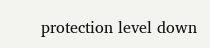protection level down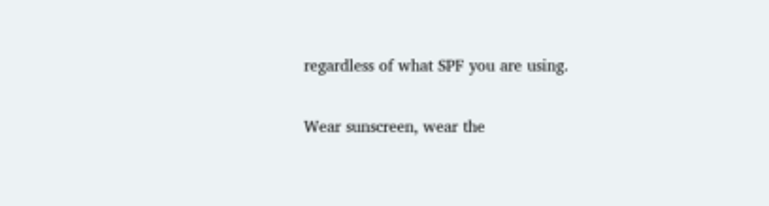regardless of what SPF you are using.

Wear sunscreen, wear the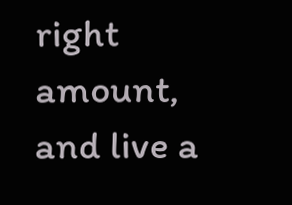right amount, and live a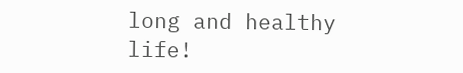long and healthy life!